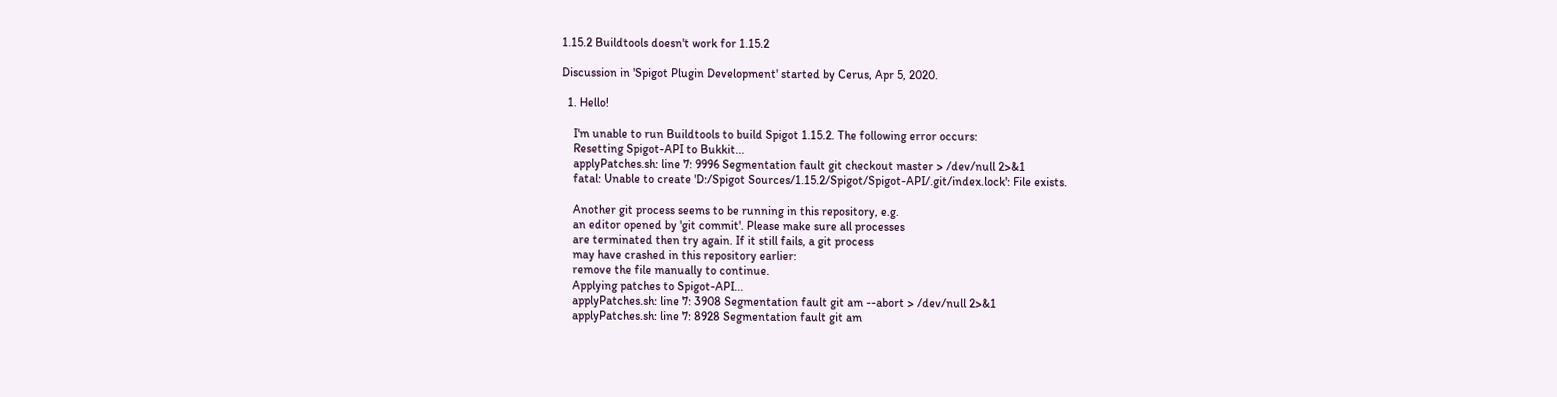1.15.2 Buildtools doesn't work for 1.15.2

Discussion in 'Spigot Plugin Development' started by Cerus, Apr 5, 2020.

  1. Hello!

    I'm unable to run Buildtools to build Spigot 1.15.2. The following error occurs:
    Resetting Spigot-API to Bukkit...
    applyPatches.sh: line 7: 9996 Segmentation fault git checkout master > /dev/null 2>&1
    fatal: Unable to create 'D:/Spigot Sources/1.15.2/Spigot/Spigot-API/.git/index.lock': File exists.

    Another git process seems to be running in this repository, e.g.
    an editor opened by 'git commit'. Please make sure all processes
    are terminated then try again. If it still fails, a git process
    may have crashed in this repository earlier:
    remove the file manually to continue.
    Applying patches to Spigot-API...
    applyPatches.sh: line 7: 3908 Segmentation fault git am --abort > /dev/null 2>&1
    applyPatches.sh: line 7: 8928 Segmentation fault git am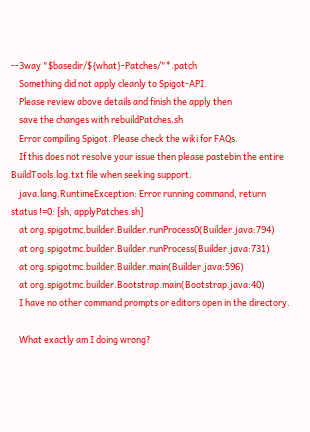--3way "$basedir/${what}-Patches/"*.patch
    Something did not apply cleanly to Spigot-API.
    Please review above details and finish the apply then
    save the changes with rebuildPatches.sh
    Error compiling Spigot. Please check the wiki for FAQs.
    If this does not resolve your issue then please pastebin the entire BuildTools.log.txt file when seeking support.
    java.lang.RuntimeException: Error running command, return status !=0: [sh, applyPatches.sh]
    at org.spigotmc.builder.Builder.runProcess0(Builder.java:794)
    at org.spigotmc.builder.Builder.runProcess(Builder.java:731)
    at org.spigotmc.builder.Builder.main(Builder.java:596)
    at org.spigotmc.builder.Bootstrap.main(Bootstrap.java:40)
    I have no other command prompts or editors open in the directory.

    What exactly am I doing wrong?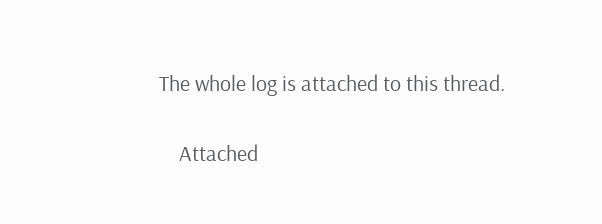The whole log is attached to this thread.

    Attached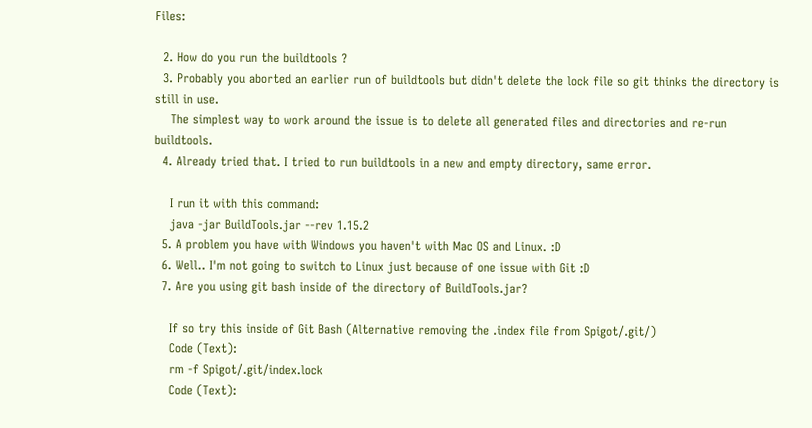Files:

  2. How do you run the buildtools ?
  3. Probably you aborted an earlier run of buildtools but didn't delete the lock file so git thinks the directory is still in use.
    The simplest way to work around the issue is to delete all generated files and directories and re-run buildtools.
  4. Already tried that. I tried to run buildtools in a new and empty directory, same error.

    I run it with this command:
    java -jar BuildTools.jar --rev 1.15.2
  5. A problem you have with Windows you haven't with Mac OS and Linux. :D
  6. Well.. I'm not going to switch to Linux just because of one issue with Git :D
  7. Are you using git bash inside of the directory of BuildTools.jar?

    If so try this inside of Git Bash (Alternative removing the .index file from Spigot/.git/)
    Code (Text):
    rm -f Spigot/.git/index.lock
    Code (Text):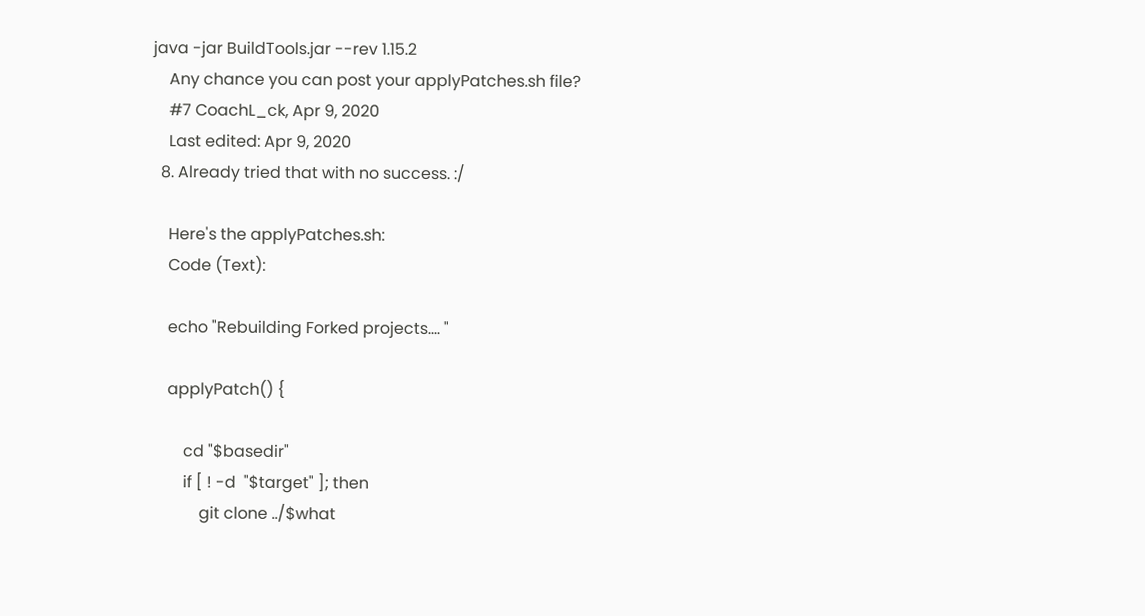java -jar BuildTools.jar --rev 1.15.2
    Any chance you can post your applyPatches.sh file?
    #7 CoachL_ck, Apr 9, 2020
    Last edited: Apr 9, 2020
  8. Already tried that with no success. :/

    Here's the applyPatches.sh:
    Code (Text):

    echo "Rebuilding Forked projects.... "

    applyPatch() {

        cd "$basedir"
        if [ ! -d  "$target" ]; then
            git clone ../$what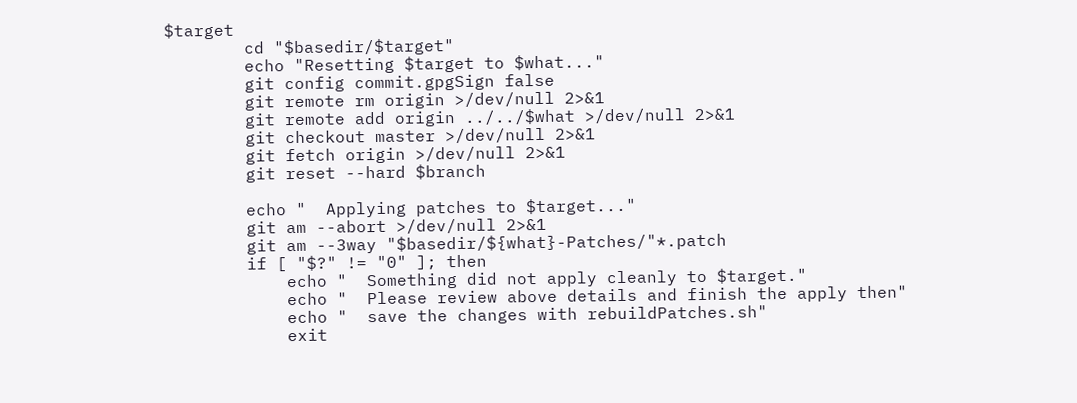$target
        cd "$basedir/$target"
        echo "Resetting $target to $what..."
        git config commit.gpgSign false
        git remote rm origin >/dev/null 2>&1
        git remote add origin ../../$what >/dev/null 2>&1
        git checkout master >/dev/null 2>&1
        git fetch origin >/dev/null 2>&1
        git reset --hard $branch

        echo "  Applying patches to $target..."
        git am --abort >/dev/null 2>&1
        git am --3way "$basedir/${what}-Patches/"*.patch
        if [ "$?" != "0" ]; then
            echo "  Something did not apply cleanly to $target."
            echo "  Please review above details and finish the apply then"
            echo "  save the changes with rebuildPatches.sh"
            exit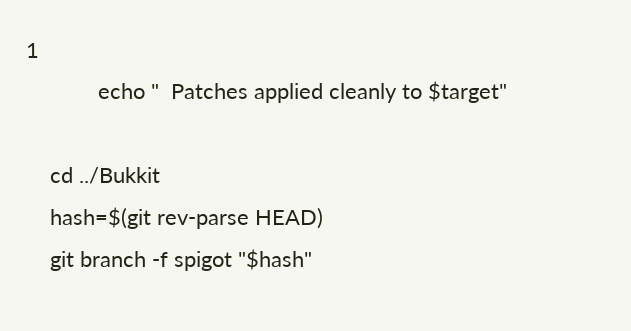1
            echo "  Patches applied cleanly to $target"

    cd ../Bukkit
    hash=$(git rev-parse HEAD)
    git branch -f spigot "$hash"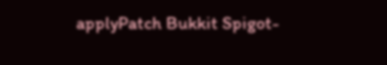applyPatch Bukkit Spigot-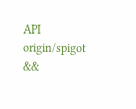API origin/spigot &&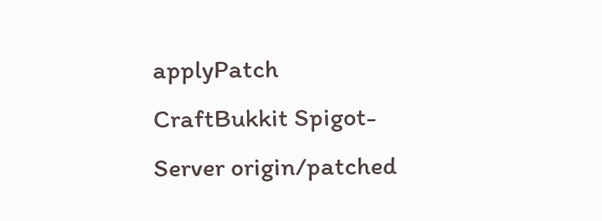applyPatch CraftBukkit Spigot-Server origin/patched